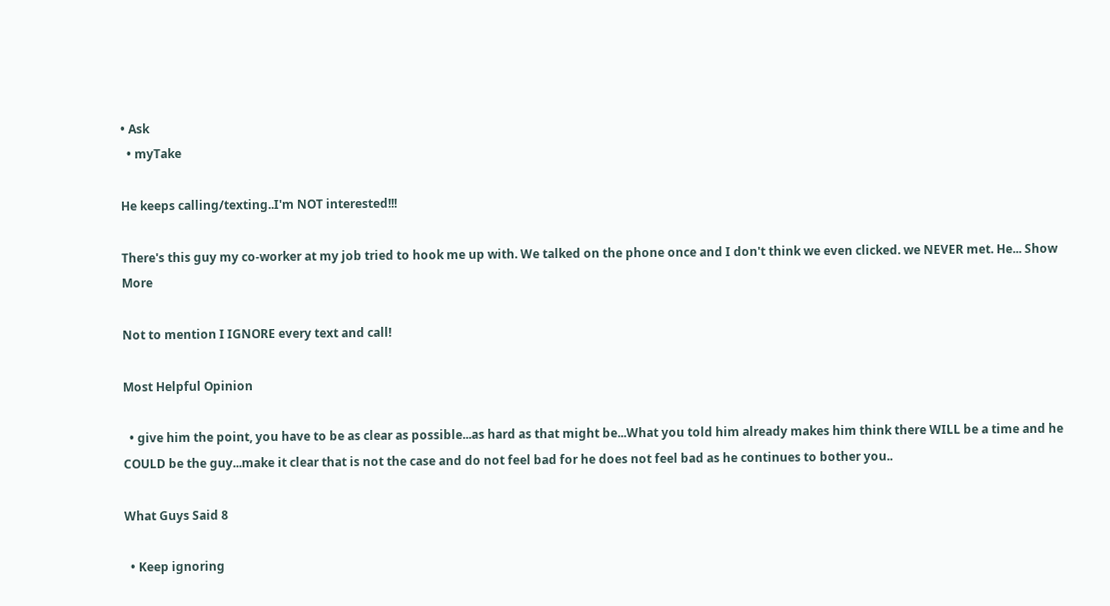• Ask
  • myTake

He keeps calling/texting..I'm NOT interested!!!

There's this guy my co-worker at my job tried to hook me up with. We talked on the phone once and I don't think we even clicked. we NEVER met. He... Show More

Not to mention I IGNORE every text and call!

Most Helpful Opinion

  • give him the point, you have to be as clear as possible...as hard as that might be...What you told him already makes him think there WILL be a time and he COULD be the guy...make it clear that is not the case and do not feel bad for he does not feel bad as he continues to bother you..

What Guys Said 8

  • Keep ignoring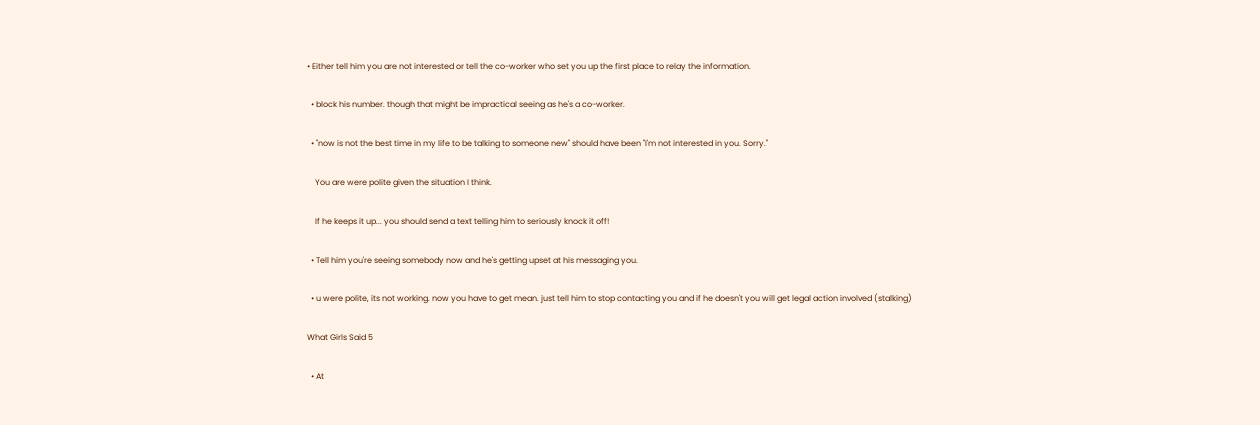• Either tell him you are not interested or tell the co-worker who set you up the first place to relay the information.

  • block his number. though that might be impractical seeing as he's a co-worker.

  • "now is not the best time in my life to be talking to someone new" should have been "I'm not interested in you. Sorry."

    You are were polite given the situation I think.

    If he keeps it up... you should send a text telling him to seriously knock it off!

  • Tell him you're seeing somebody now and he's getting upset at his messaging you.

  • u were polite, its not working. now you have to get mean. just tell him to stop contacting you and if he doesn't you will get legal action involved (stalking)

What Girls Said 5

  • At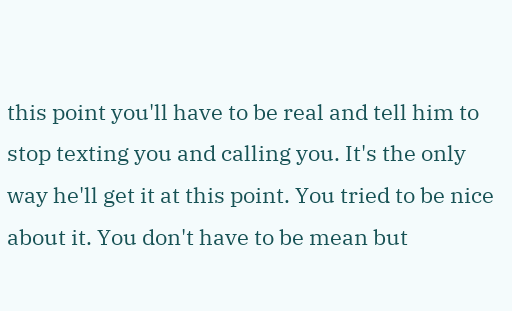this point you'll have to be real and tell him to stop texting you and calling you. It's the only way he'll get it at this point. You tried to be nice about it. You don't have to be mean but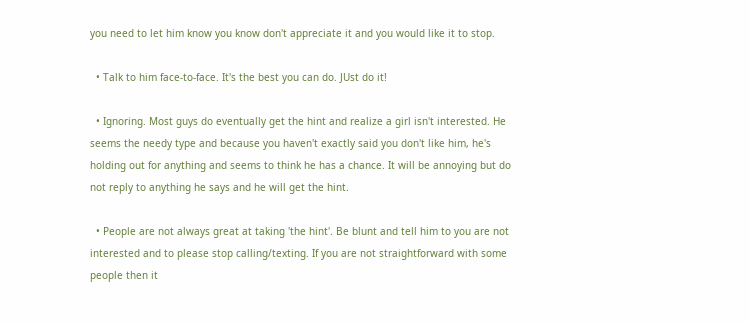you need to let him know you know don't appreciate it and you would like it to stop.

  • Talk to him face-to-face. It's the best you can do. JUst do it!

  • Ignoring. Most guys do eventually get the hint and realize a girl isn't interested. He seems the needy type and because you haven't exactly said you don't like him, he's holding out for anything and seems to think he has a chance. It will be annoying but do not reply to anything he says and he will get the hint.

  • People are not always great at taking 'the hint'. Be blunt and tell him to you are not interested and to please stop calling/texting. If you are not straightforward with some people then it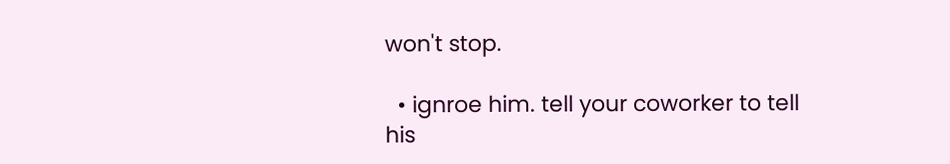won't stop.

  • ignroe him. tell your coworker to tell his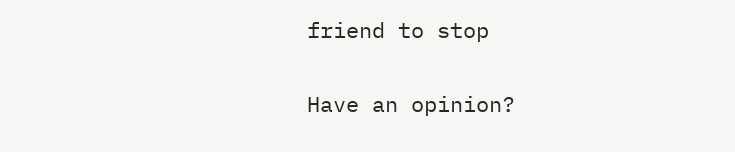friend to stop

Have an opinion?